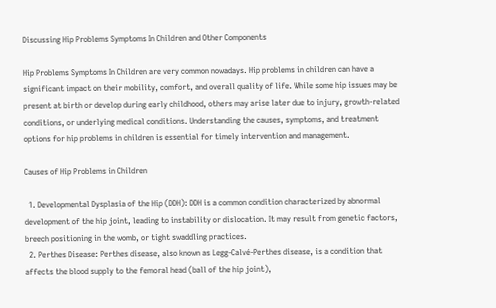Discussing Hip Problems Symptoms In Children and Other Components

Hip Problems Symptoms In Children are very common nowadays. Hip problems in children can have a significant impact on their mobility, comfort, and overall quality of life. While some hip issues may be present at birth or develop during early childhood, others may arise later due to injury, growth-related conditions, or underlying medical conditions. Understanding the causes, symptoms, and treatment options for hip problems in children is essential for timely intervention and management.

Causes of Hip Problems in Children

  1. Developmental Dysplasia of the Hip (DDH): DDH is a common condition characterized by abnormal development of the hip joint, leading to instability or dislocation. It may result from genetic factors, breech positioning in the womb, or tight swaddling practices.
  2. Perthes Disease: Perthes disease, also known as Legg-Calvé-Perthes disease, is a condition that affects the blood supply to the femoral head (ball of the hip joint),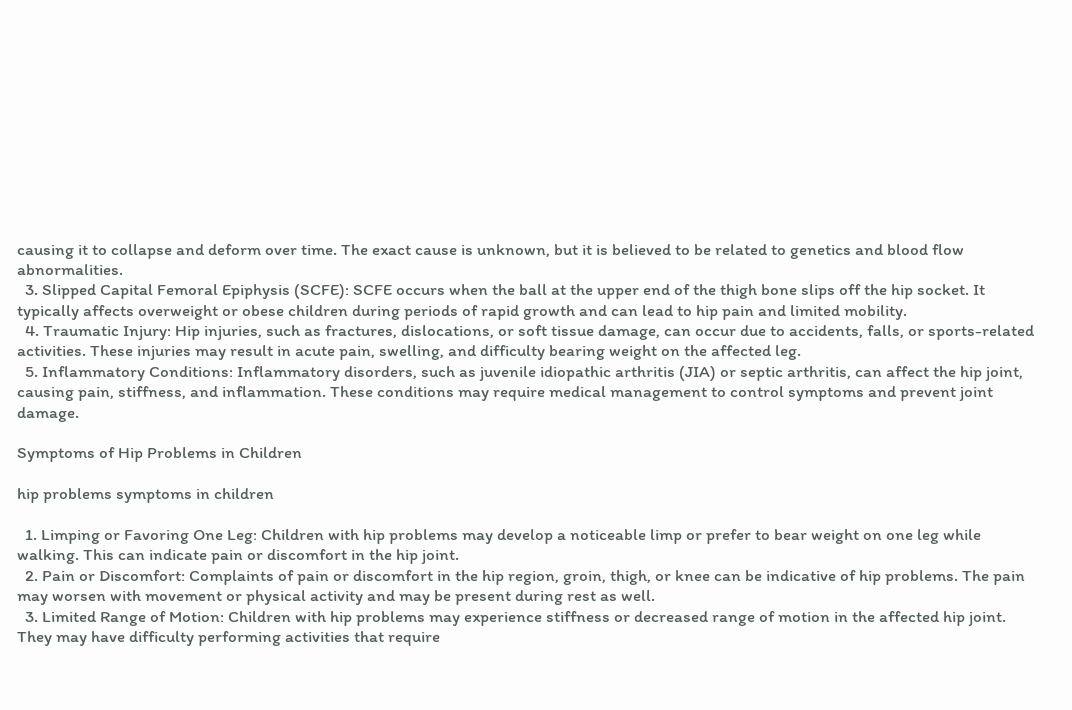causing it to collapse and deform over time. The exact cause is unknown, but it is believed to be related to genetics and blood flow abnormalities.
  3. Slipped Capital Femoral Epiphysis (SCFE): SCFE occurs when the ball at the upper end of the thigh bone slips off the hip socket. It typically affects overweight or obese children during periods of rapid growth and can lead to hip pain and limited mobility.
  4. Traumatic Injury: Hip injuries, such as fractures, dislocations, or soft tissue damage, can occur due to accidents, falls, or sports-related activities. These injuries may result in acute pain, swelling, and difficulty bearing weight on the affected leg.
  5. Inflammatory Conditions: Inflammatory disorders, such as juvenile idiopathic arthritis (JIA) or septic arthritis, can affect the hip joint, causing pain, stiffness, and inflammation. These conditions may require medical management to control symptoms and prevent joint damage.

Symptoms of Hip Problems in Children

hip problems symptoms in children

  1. Limping or Favoring One Leg: Children with hip problems may develop a noticeable limp or prefer to bear weight on one leg while walking. This can indicate pain or discomfort in the hip joint.
  2. Pain or Discomfort: Complaints of pain or discomfort in the hip region, groin, thigh, or knee can be indicative of hip problems. The pain may worsen with movement or physical activity and may be present during rest as well.
  3. Limited Range of Motion: Children with hip problems may experience stiffness or decreased range of motion in the affected hip joint. They may have difficulty performing activities that require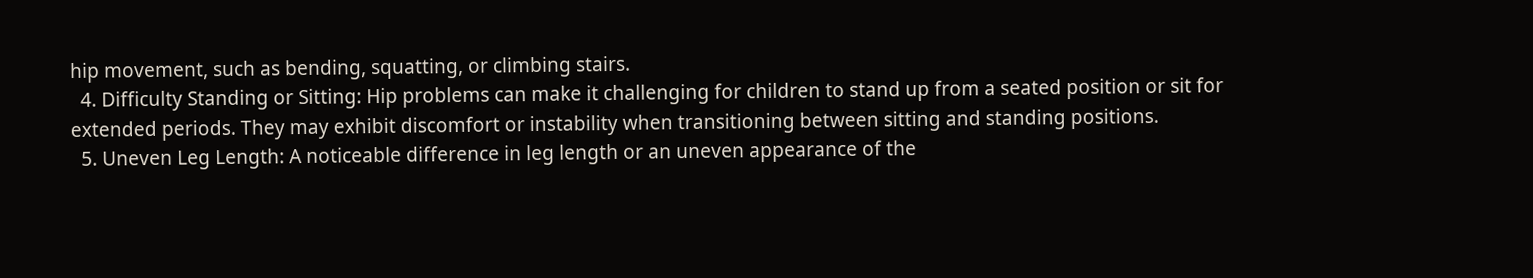hip movement, such as bending, squatting, or climbing stairs.
  4. Difficulty Standing or Sitting: Hip problems can make it challenging for children to stand up from a seated position or sit for extended periods. They may exhibit discomfort or instability when transitioning between sitting and standing positions.
  5. Uneven Leg Length: A noticeable difference in leg length or an uneven appearance of the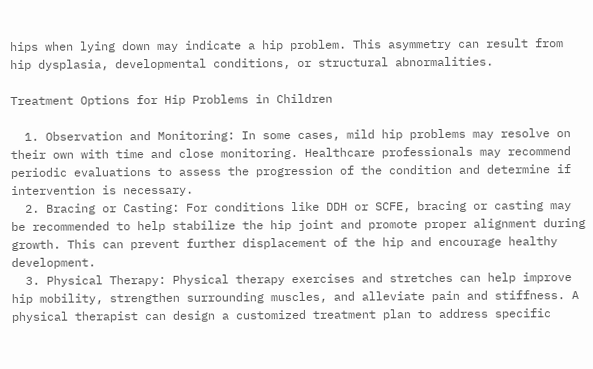hips when lying down may indicate a hip problem. This asymmetry can result from hip dysplasia, developmental conditions, or structural abnormalities.

Treatment Options for Hip Problems in Children

  1. Observation and Monitoring: In some cases, mild hip problems may resolve on their own with time and close monitoring. Healthcare professionals may recommend periodic evaluations to assess the progression of the condition and determine if intervention is necessary.
  2. Bracing or Casting: For conditions like DDH or SCFE, bracing or casting may be recommended to help stabilize the hip joint and promote proper alignment during growth. This can prevent further displacement of the hip and encourage healthy development.
  3. Physical Therapy: Physical therapy exercises and stretches can help improve hip mobility, strengthen surrounding muscles, and alleviate pain and stiffness. A physical therapist can design a customized treatment plan to address specific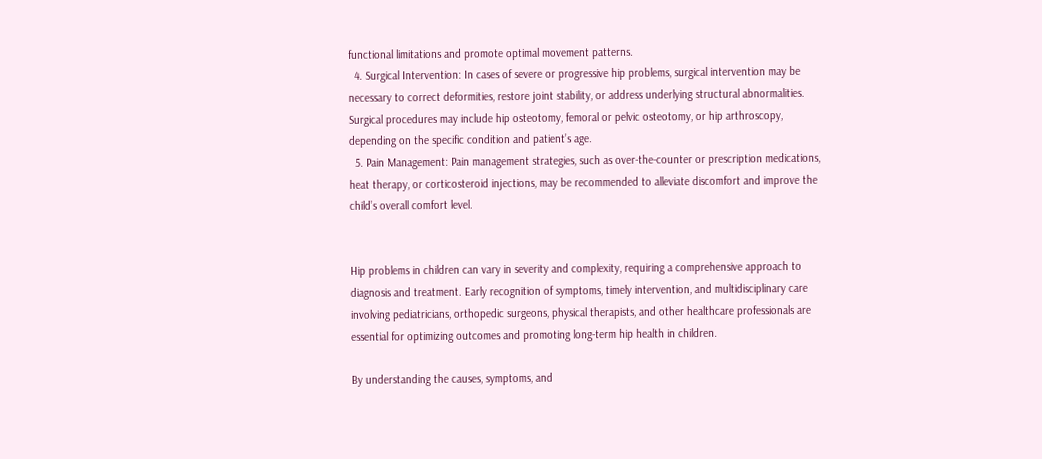functional limitations and promote optimal movement patterns.
  4. Surgical Intervention: In cases of severe or progressive hip problems, surgical intervention may be necessary to correct deformities, restore joint stability, or address underlying structural abnormalities. Surgical procedures may include hip osteotomy, femoral or pelvic osteotomy, or hip arthroscopy, depending on the specific condition and patient’s age.
  5. Pain Management: Pain management strategies, such as over-the-counter or prescription medications, heat therapy, or corticosteroid injections, may be recommended to alleviate discomfort and improve the child’s overall comfort level.


Hip problems in children can vary in severity and complexity, requiring a comprehensive approach to diagnosis and treatment. Early recognition of symptoms, timely intervention, and multidisciplinary care involving pediatricians, orthopedic surgeons, physical therapists, and other healthcare professionals are essential for optimizing outcomes and promoting long-term hip health in children.

By understanding the causes, symptoms, and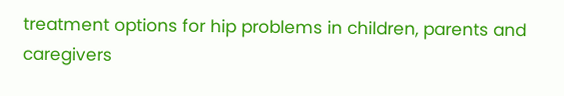treatment options for hip problems in children, parents and caregivers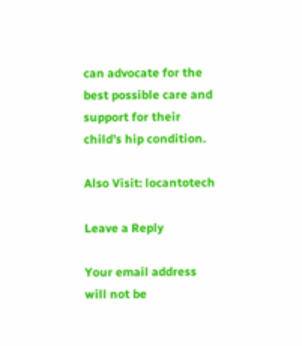can advocate for the best possible care and support for their child’s hip condition.

Also Visit: locantotech

Leave a Reply

Your email address will not be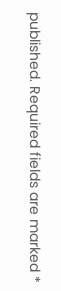published. Required fields are marked *